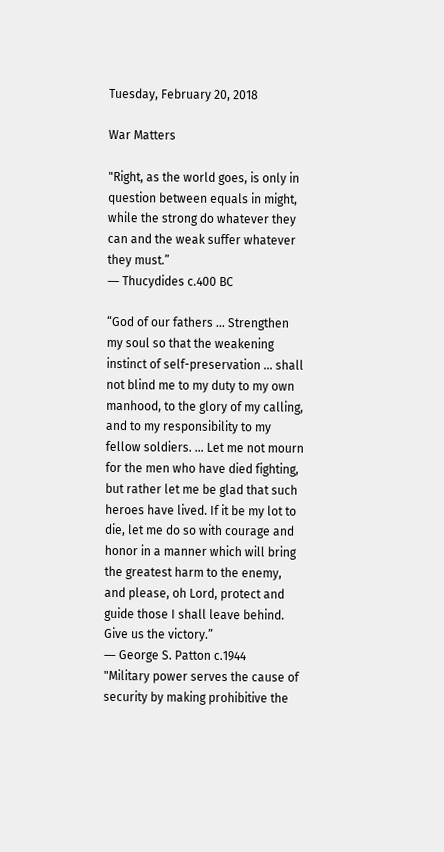Tuesday, February 20, 2018

War Matters

"Right, as the world goes, is only in question between equals in might, while the strong do whatever they can and the weak suffer whatever they must.”
― Thucydides c.400 BC

“God of our fathers ... Strengthen my soul so that the weakening instinct of self-preservation ... shall not blind me to my duty to my own manhood, to the glory of my calling, and to my responsibility to my fellow soldiers. … Let me not mourn for the men who have died fighting, but rather let me be glad that such heroes have lived. If it be my lot to die, let me do so with courage and honor in a manner which will bring the greatest harm to the enemy, and please, oh Lord, protect and guide those I shall leave behind. Give us the victory.”
― George S. Patton c.1944
"Military power serves the cause of security by making prohibitive the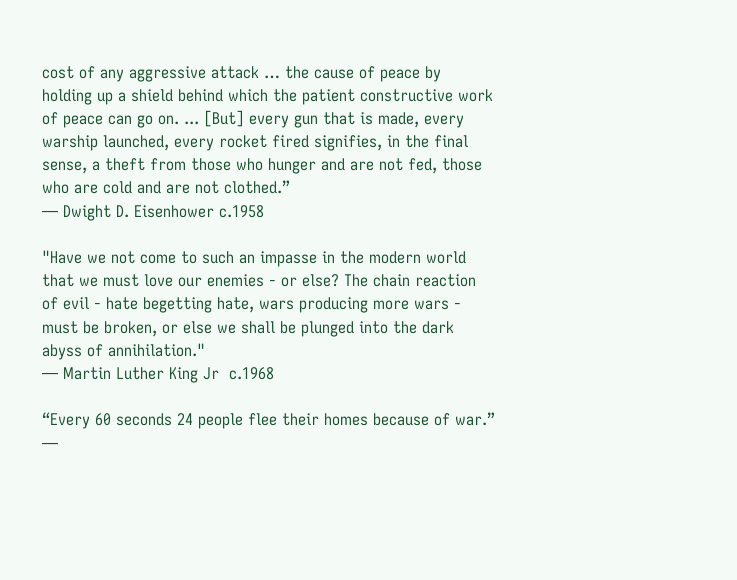cost of any aggressive attack … the cause of peace by holding up a shield behind which the patient constructive work of peace can go on. ... [But] every gun that is made, every warship launched, every rocket fired signifies, in the final sense, a theft from those who hunger and are not fed, those who are cold and are not clothed.”
― Dwight D. Eisenhower c.1958

"Have we not come to such an impasse in the modern world that we must love our enemies - or else? The chain reaction of evil - hate begetting hate, wars producing more wars - must be broken, or else we shall be plunged into the dark abyss of annihilation."
― Martin Luther King Jr  c.1968

“Every 60 seconds 24 people flee their homes because of war.”
―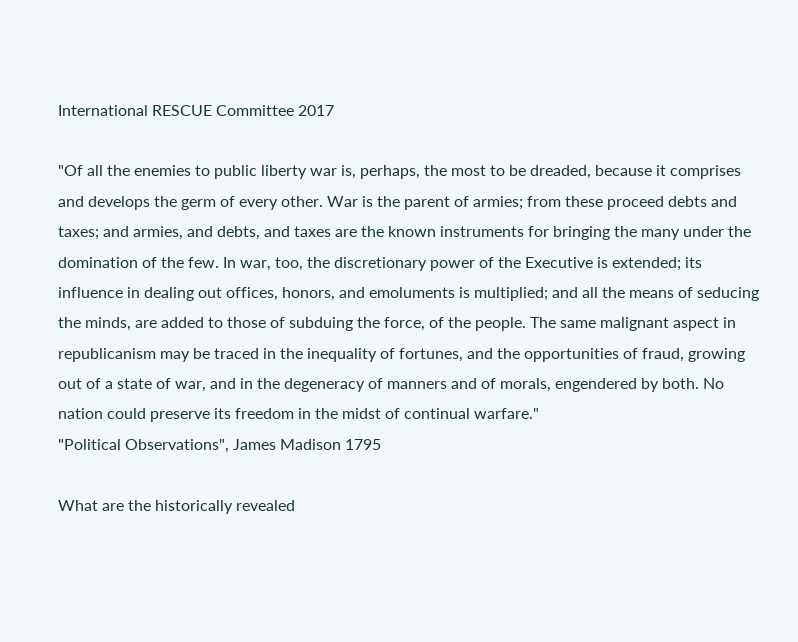International RESCUE Committee 2017

"Of all the enemies to public liberty war is, perhaps, the most to be dreaded, because it comprises and develops the germ of every other. War is the parent of armies; from these proceed debts and taxes; and armies, and debts, and taxes are the known instruments for bringing the many under the domination of the few. In war, too, the discretionary power of the Executive is extended; its influence in dealing out offices, honors, and emoluments is multiplied; and all the means of seducing the minds, are added to those of subduing the force, of the people. The same malignant aspect in republicanism may be traced in the inequality of fortunes, and the opportunities of fraud, growing out of a state of war, and in the degeneracy of manners and of morals, engendered by both. No nation could preserve its freedom in the midst of continual warfare."
"Political Observations", James Madison 1795

What are the historically revealed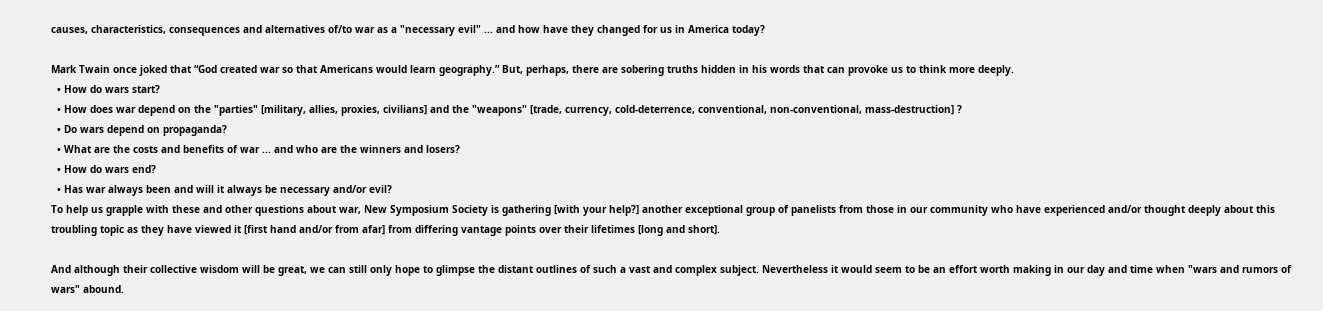causes, characteristics, consequences and alternatives of/to war as a "necessary evil" ... and how have they changed for us in America today?

Mark Twain once joked that “God created war so that Americans would learn geography.” But, perhaps, there are sobering truths hidden in his words that can provoke us to think more deeply.
  • How do wars start?
  • How does war depend on the "parties" [military, allies, proxies, civilians] and the "weapons" [trade, currency, cold-deterrence, conventional, non-conventional, mass-destruction] ?
  • Do wars depend on propaganda?
  • What are the costs and benefits of war ... and who are the winners and losers?
  • How do wars end?
  • Has war always been and will it always be necessary and/or evil?
To help us grapple with these and other questions about war, New Symposium Society is gathering [with your help?] another exceptional group of panelists from those in our community who have experienced and/or thought deeply about this troubling topic as they have viewed it [first hand and/or from afar] from differing vantage points over their lifetimes [long and short].

And although their collective wisdom will be great, we can still only hope to glimpse the distant outlines of such a vast and complex subject. Nevertheless it would seem to be an effort worth making in our day and time when "wars and rumors of wars" abound.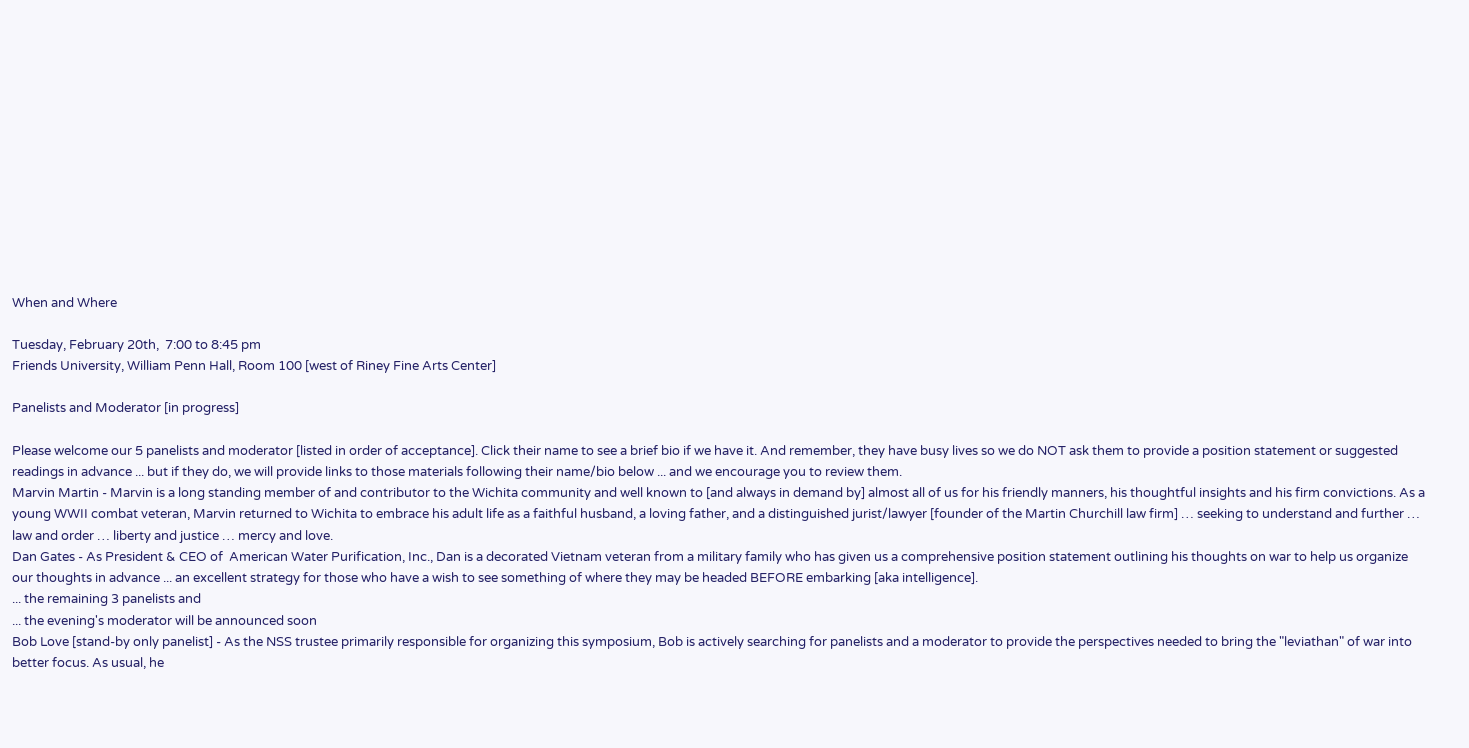When and Where

Tuesday, February 20th,  7:00 to 8:45 pm
Friends University, William Penn Hall, Room 100 [west of Riney Fine Arts Center]

Panelists and Moderator [in progress]

Please welcome our 5 panelists and moderator [listed in order of acceptance]. Click their name to see a brief bio if we have it. And remember, they have busy lives so we do NOT ask them to provide a position statement or suggested readings in advance ... but if they do, we will provide links to those materials following their name/bio below ... and we encourage you to review them.
Marvin Martin - Marvin is a long standing member of and contributor to the Wichita community and well known to [and always in demand by] almost all of us for his friendly manners, his thoughtful insights and his firm convictions. As a young WWII combat veteran, Marvin returned to Wichita to embrace his adult life as a faithful husband, a loving father, and a distinguished jurist/lawyer [founder of the Martin Churchill law firm] … seeking to understand and further … law and order … liberty and justice … mercy and love.
Dan Gates - As President & CEO of  American Water Purification, Inc., Dan is a decorated Vietnam veteran from a military family who has given us a comprehensive position statement outlining his thoughts on war to help us organize our thoughts in advance ... an excellent strategy for those who have a wish to see something of where they may be headed BEFORE embarking [aka intelligence].
... the remaining 3 panelists and
... the evening's moderator will be announced soon
Bob Love [stand-by only panelist] - As the NSS trustee primarily responsible for organizing this symposium, Bob is actively searching for panelists and a moderator to provide the perspectives needed to bring the "leviathan" of war into better focus. As usual, he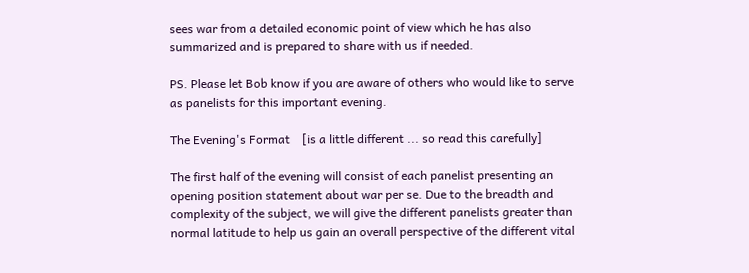sees war from a detailed economic point of view which he has also summarized and is prepared to share with us if needed.

PS. Please let Bob know if you are aware of others who would like to serve as panelists for this important evening.

The Evening's Format    [is a little different ... so read this carefully]

The first half of the evening will consist of each panelist presenting an opening position statement about war per se. Due to the breadth and complexity of the subject, we will give the different panelists greater than normal latitude to help us gain an overall perspective of the different vital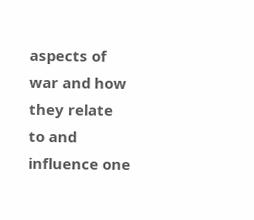aspects of war and how they relate to and influence one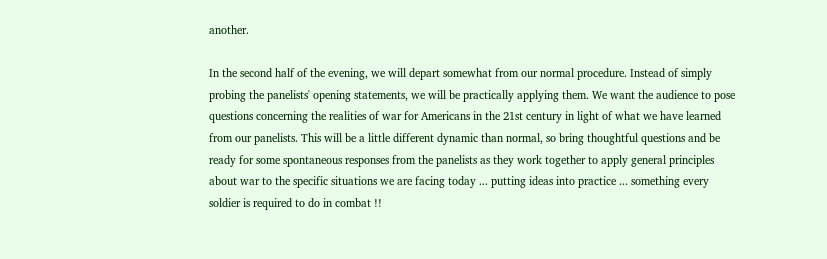another.

In the second half of the evening, we will depart somewhat from our normal procedure. Instead of simply probing the panelists' opening statements, we will be practically applying them. We want the audience to pose questions concerning the realities of war for Americans in the 21st century in light of what we have learned from our panelists. This will be a little different dynamic than normal, so bring thoughtful questions and be ready for some spontaneous responses from the panelists as they work together to apply general principles about war to the specific situations we are facing today ... putting ideas into practice ... something every soldier is required to do in combat !!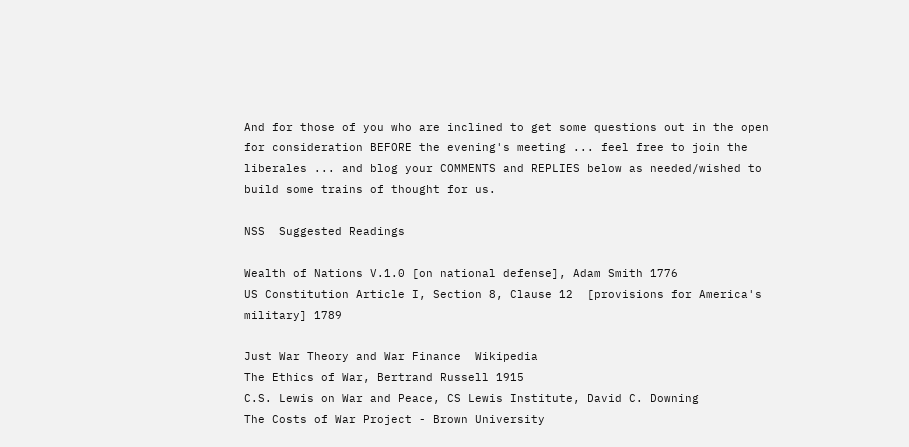And for those of you who are inclined to get some questions out in the open for consideration BEFORE the evening's meeting ... feel free to join the liberales ... and blog your COMMENTS and REPLIES below as needed/wished to build some trains of thought for us.

NSS  Suggested Readings

Wealth of Nations V.1.0 [on national defense], Adam Smith 1776
US Constitution Article I, Section 8, Clause 12  [provisions for America's military] 1789

Just War Theory and War Finance  Wikipedia
The Ethics of War, Bertrand Russell 1915
C.S. Lewis on War and Peace, CS Lewis Institute, David C. Downing
The Costs of War Project - Brown University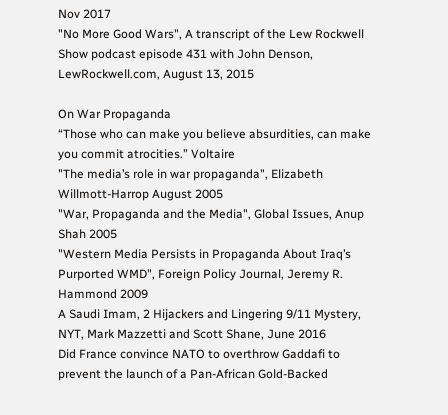Nov 2017
"No More Good Wars", A transcript of the Lew Rockwell Show podcast episode 431 with John Denson, LewRockwell.com, August 13, 2015

On War Propaganda
“Those who can make you believe absurdities, can make you commit atrocities.” Voltaire
"The media’s role in war propaganda", Elizabeth Willmott-Harrop August 2005
"War, Propaganda and the Media", Global Issues, Anup Shah 2005
"Western Media Persists in Propaganda About Iraq’s Purported WMD", Foreign Policy Journal, Jeremy R. Hammond 2009
A Saudi Imam, 2 Hijackers and Lingering 9/11 Mystery, NYT, Mark Mazzetti and Scott Shane, June 2016
Did France convince NATO to overthrow Gaddafi to prevent the launch of a Pan-African Gold-Backed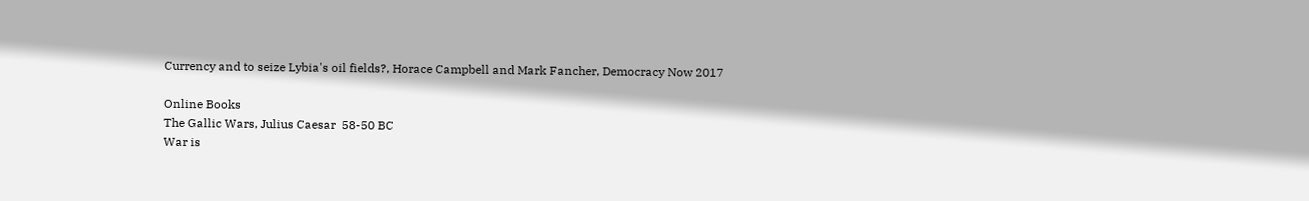Currency and to seize Lybia's oil fields?, Horace Campbell and Mark Fancher, Democracy Now 2017

Online Books
The Gallic Wars, Julius Caesar  58-50 BC
War is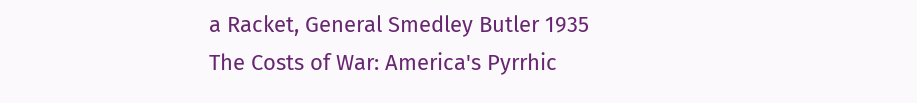a Racket, General Smedley Butler 1935
The Costs of War: America's Pyrrhic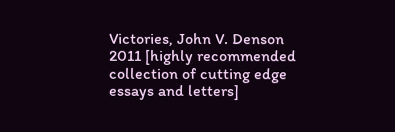Victories, John V. Denson 2011 [highly recommended collection of cutting edge essays and letters]